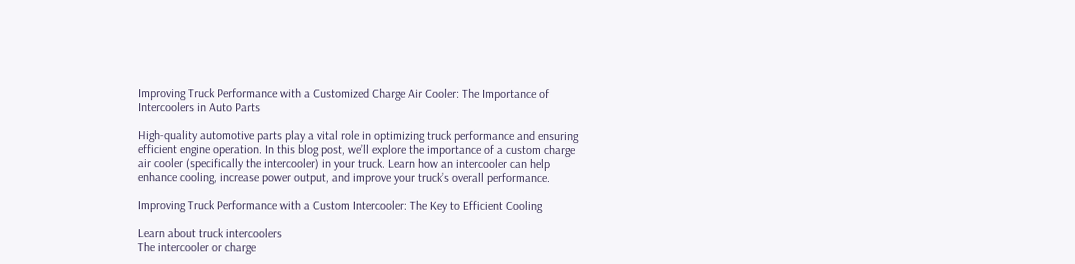Improving Truck Performance with a Customized Charge Air Cooler: The Importance of Intercoolers in Auto Parts

High-quality automotive parts play a vital role in optimizing truck performance and ensuring efficient engine operation. In this blog post, we’ll explore the importance of a custom charge air cooler (specifically the intercooler) in your truck. Learn how an intercooler can help enhance cooling, increase power output, and improve your truck’s overall performance.

Improving Truck Performance with a Custom Intercooler: The Key to Efficient Cooling

Learn about truck intercoolers
The intercooler or charge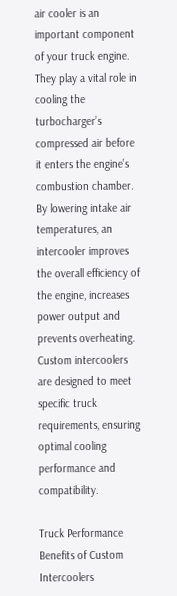air cooler is an important component of your truck engine. They play a vital role in cooling the turbocharger’s compressed air before it enters the engine’s combustion chamber. By lowering intake air temperatures, an intercooler improves the overall efficiency of the engine, increases power output and prevents overheating. Custom intercoolers are designed to meet specific truck requirements, ensuring optimal cooling performance and compatibility.

Truck Performance Benefits of Custom Intercoolers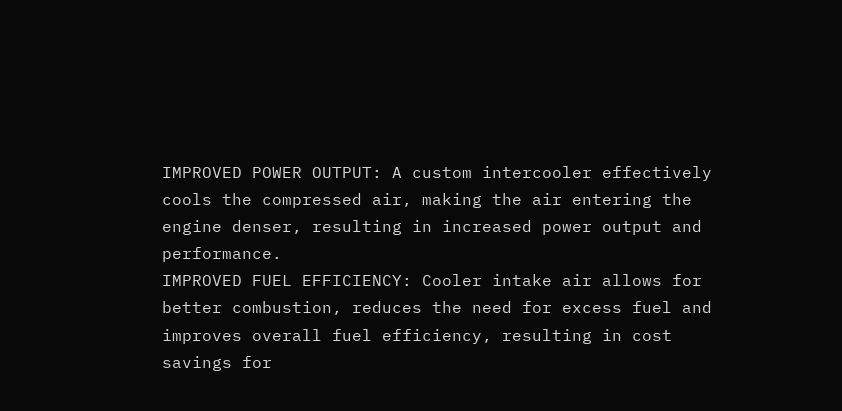IMPROVED POWER OUTPUT: A custom intercooler effectively cools the compressed air, making the air entering the engine denser, resulting in increased power output and performance.
IMPROVED FUEL EFFICIENCY: Cooler intake air allows for better combustion, reduces the need for excess fuel and improves overall fuel efficiency, resulting in cost savings for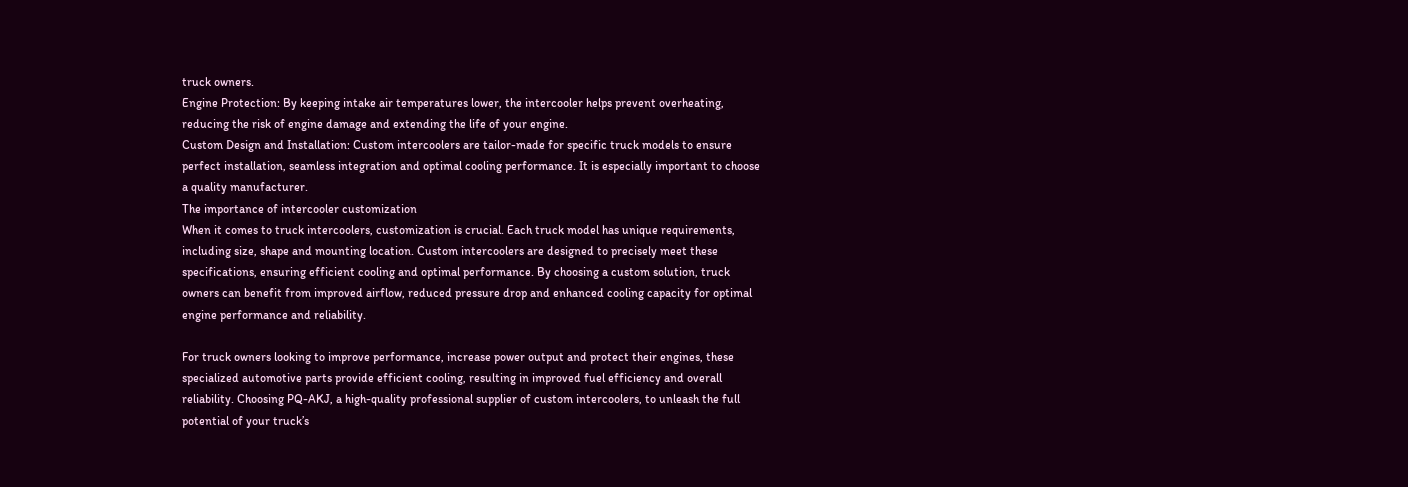truck owners.
Engine Protection: By keeping intake air temperatures lower, the intercooler helps prevent overheating, reducing the risk of engine damage and extending the life of your engine.
Custom Design and Installation: Custom intercoolers are tailor-made for specific truck models to ensure perfect installation, seamless integration and optimal cooling performance. It is especially important to choose a quality manufacturer.
The importance of intercooler customization
When it comes to truck intercoolers, customization is crucial. Each truck model has unique requirements, including size, shape and mounting location. Custom intercoolers are designed to precisely meet these specifications, ensuring efficient cooling and optimal performance. By choosing a custom solution, truck owners can benefit from improved airflow, reduced pressure drop and enhanced cooling capacity for optimal engine performance and reliability.

For truck owners looking to improve performance, increase power output and protect their engines, these specialized automotive parts provide efficient cooling, resulting in improved fuel efficiency and overall reliability. Choosing PQ-AKJ, a high-quality professional supplier of custom intercoolers, to unleash the full potential of your truck’s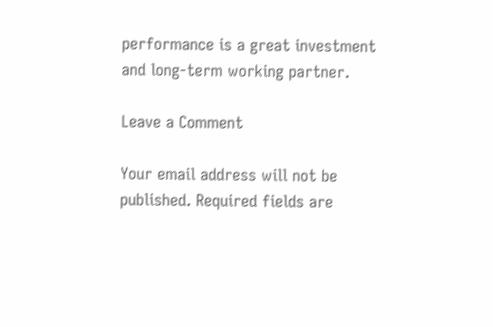performance is a great investment and long-term working partner.

Leave a Comment

Your email address will not be published. Required fields are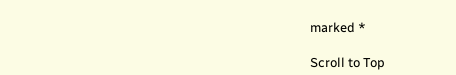marked *

Scroll to Top